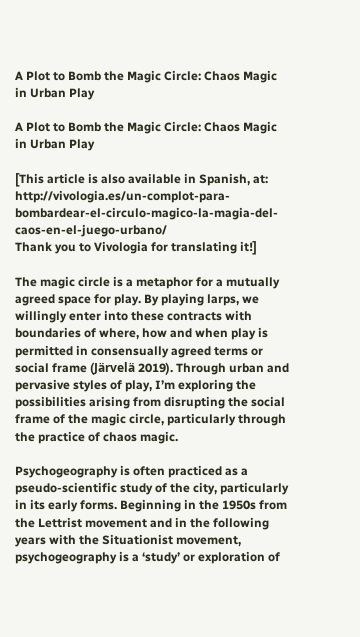A Plot to Bomb the Magic Circle: Chaos Magic in Urban Play

A Plot to Bomb the Magic Circle: Chaos Magic in Urban Play

[This article is also available in Spanish, at: http://vivologia.es/un-complot-para-bombardear-el-circulo-magico-la-magia-del-caos-en-el-juego-urbano/
Thank you to Vivologia for translating it!]

The magic circle is a metaphor for a mutually agreed space for play. By playing larps, we willingly enter into these contracts with boundaries of where, how and when play is permitted in consensually agreed terms or social frame (Järvelä 2019). Through urban and pervasive styles of play, I’m exploring the possibilities arising from disrupting the social frame of the magic circle, particularly through the practice of chaos magic.

Psychogeography is often practiced as a pseudo-scientific study of the city, particularly in its early forms. Beginning in the 1950s from the Lettrist movement and in the following years with the Situationist movement, psychogeography is a ‘study’ or exploration of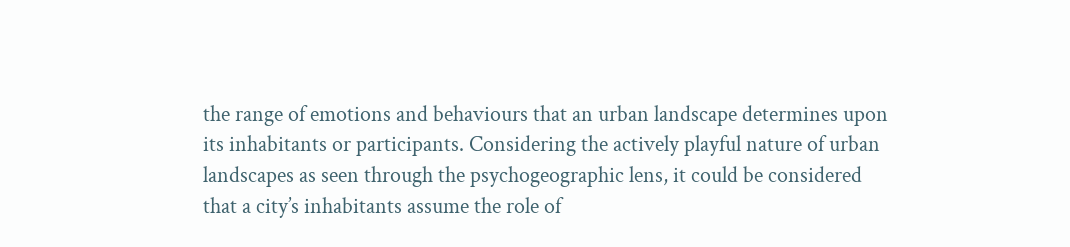the range of emotions and behaviours that an urban landscape determines upon its inhabitants or participants. Considering the actively playful nature of urban landscapes as seen through the psychogeographic lens, it could be considered that a city’s inhabitants assume the role of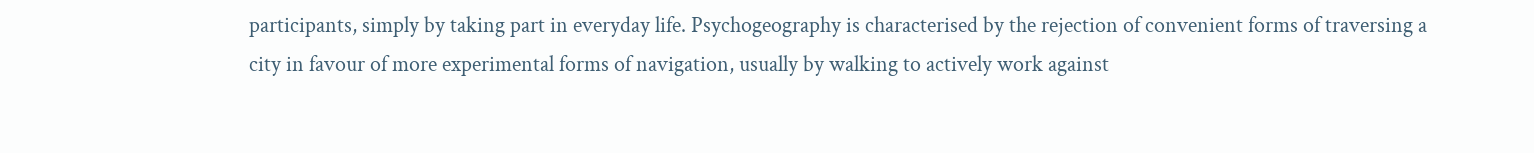participants, simply by taking part in everyday life. Psychogeography is characterised by the rejection of convenient forms of traversing a city in favour of more experimental forms of navigation, usually by walking to actively work against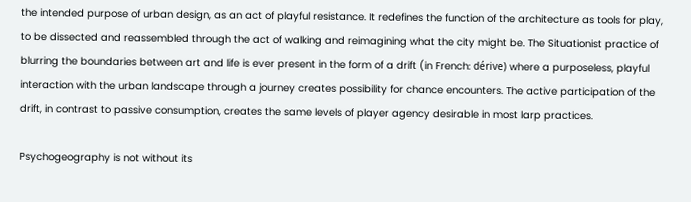the intended purpose of urban design, as an act of playful resistance. It redefines the function of the architecture as tools for play, to be dissected and reassembled through the act of walking and reimagining what the city might be. The Situationist practice of blurring the boundaries between art and life is ever present in the form of a drift (in French: dérive) where a purposeless, playful interaction with the urban landscape through a journey creates possibility for chance encounters. The active participation of the drift, in contrast to passive consumption, creates the same levels of player agency desirable in most larp practices.

Psychogeography is not without its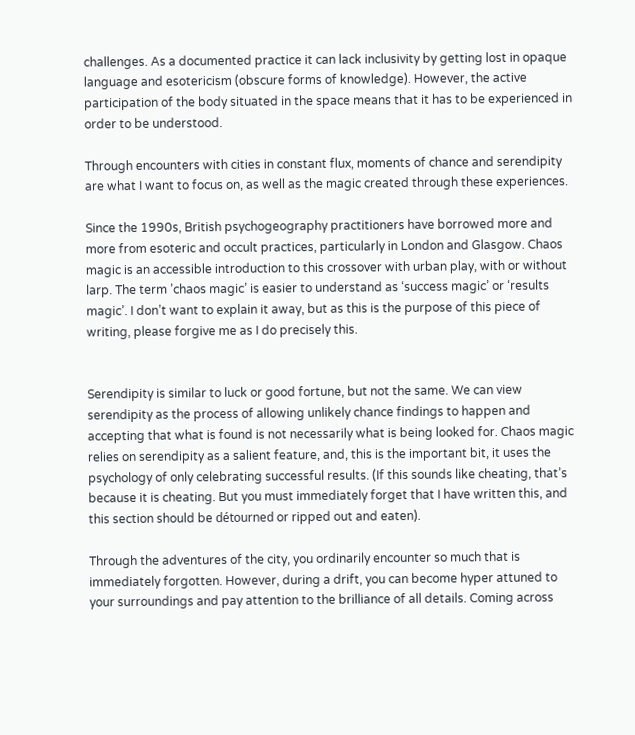challenges. As a documented practice it can lack inclusivity by getting lost in opaque language and esotericism (obscure forms of knowledge). However, the active participation of the body situated in the space means that it has to be experienced in order to be understood.

Through encounters with cities in constant flux, moments of chance and serendipity are what I want to focus on, as well as the magic created through these experiences.

Since the 1990s, British psychogeography practitioners have borrowed more and more from esoteric and occult practices, particularly in London and Glasgow. Chaos magic is an accessible introduction to this crossover with urban play, with or without larp. The term ’chaos magic’ is easier to understand as ‘success magic’ or ‘results magic’. I don’t want to explain it away, but as this is the purpose of this piece of writing, please forgive me as I do precisely this.


Serendipity is similar to luck or good fortune, but not the same. We can view serendipity as the process of allowing unlikely chance findings to happen and accepting that what is found is not necessarily what is being looked for. Chaos magic relies on serendipity as a salient feature, and, this is the important bit, it uses the psychology of only celebrating successful results. (If this sounds like cheating, that’s because it is cheating. But you must immediately forget that I have written this, and this section should be détourned or ripped out and eaten).

Through the adventures of the city, you ordinarily encounter so much that is immediately forgotten. However, during a drift, you can become hyper attuned to your surroundings and pay attention to the brilliance of all details. Coming across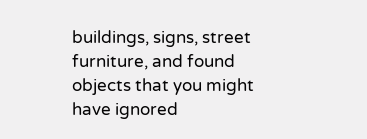buildings, signs, street furniture, and found objects that you might have ignored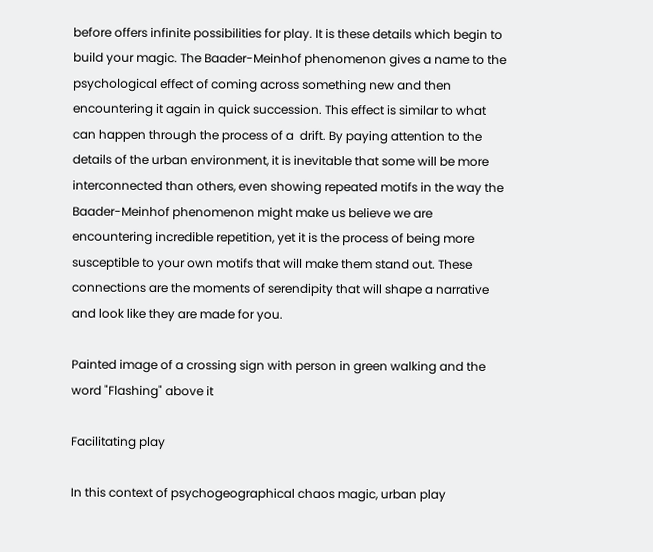before offers infinite possibilities for play. It is these details which begin to build your magic. The Baader-Meinhof phenomenon gives a name to the psychological effect of coming across something new and then encountering it again in quick succession. This effect is similar to what can happen through the process of a  drift. By paying attention to the details of the urban environment, it is inevitable that some will be more interconnected than others, even showing repeated motifs in the way the Baader-Meinhof phenomenon might make us believe we are encountering incredible repetition, yet it is the process of being more susceptible to your own motifs that will make them stand out. These connections are the moments of serendipity that will shape a narrative and look like they are made for you.

Painted image of a crossing sign with person in green walking and the word "Flashing" above it

Facilitating play

In this context of psychogeographical chaos magic, urban play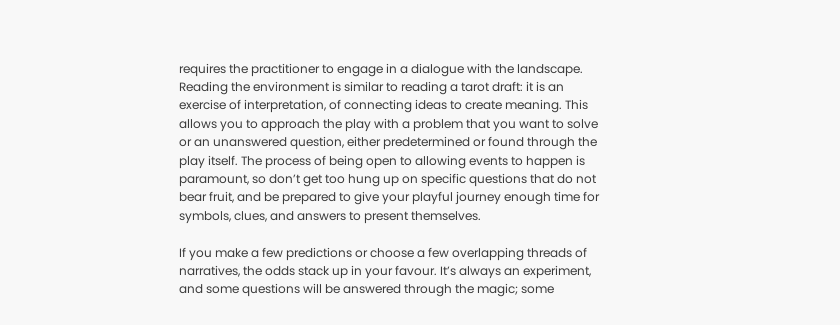requires the practitioner to engage in a dialogue with the landscape. Reading the environment is similar to reading a tarot draft: it is an exercise of interpretation, of connecting ideas to create meaning. This allows you to approach the play with a problem that you want to solve or an unanswered question, either predetermined or found through the play itself. The process of being open to allowing events to happen is paramount, so don’t get too hung up on specific questions that do not bear fruit, and be prepared to give your playful journey enough time for symbols, clues, and answers to present themselves.

If you make a few predictions or choose a few overlapping threads of narratives, the odds stack up in your favour. It’s always an experiment, and some questions will be answered through the magic; some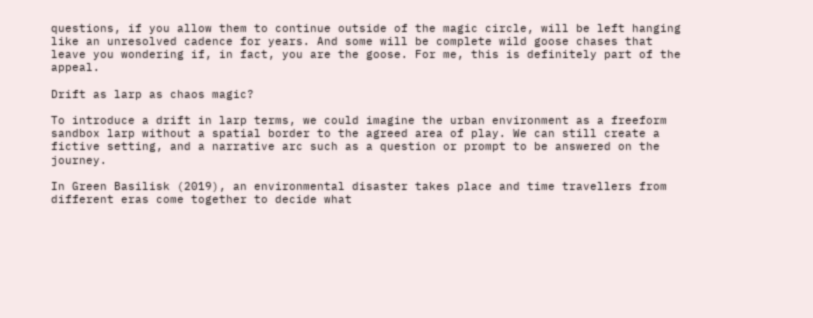questions, if you allow them to continue outside of the magic circle, will be left hanging like an unresolved cadence for years. And some will be complete wild goose chases that leave you wondering if, in fact, you are the goose. For me, this is definitely part of the appeal.

Drift as larp as chaos magic?

To introduce a drift in larp terms, we could imagine the urban environment as a freeform sandbox larp without a spatial border to the agreed area of play. We can still create a fictive setting, and a narrative arc such as a question or prompt to be answered on the journey.

In Green Basilisk (2019), an environmental disaster takes place and time travellers from different eras come together to decide what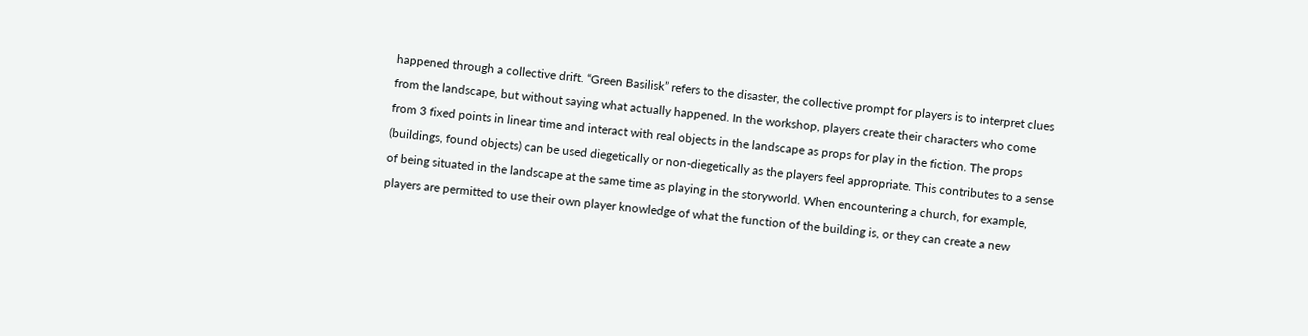happened through a collective drift. “Green Basilisk” refers to the disaster, the collective prompt for players is to interpret clues from the landscape, but without saying what actually happened. In the workshop, players create their characters who come from 3 fixed points in linear time and interact with real objects in the landscape as props for play in the fiction. The props (buildings, found objects) can be used diegetically or non-diegetically as the players feel appropriate. This contributes to a sense of being situated in the landscape at the same time as playing in the storyworld. When encountering a church, for example, players are permitted to use their own player knowledge of what the function of the building is, or they can create a new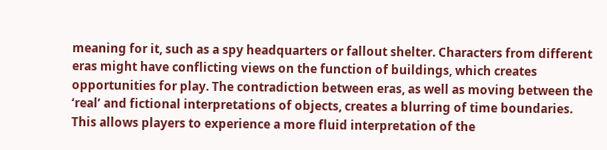meaning for it, such as a spy headquarters or fallout shelter. Characters from different eras might have conflicting views on the function of buildings, which creates opportunities for play. The contradiction between eras, as well as moving between the ‘real’ and fictional interpretations of objects, creates a blurring of time boundaries. This allows players to experience a more fluid interpretation of the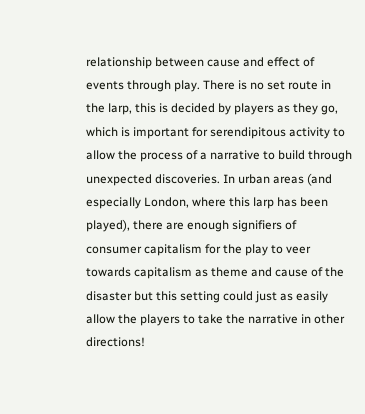relationship between cause and effect of events through play. There is no set route in the larp, this is decided by players as they go, which is important for serendipitous activity to allow the process of a narrative to build through unexpected discoveries. In urban areas (and especially London, where this larp has been played), there are enough signifiers of consumer capitalism for the play to veer towards capitalism as theme and cause of the disaster but this setting could just as easily allow the players to take the narrative in other directions!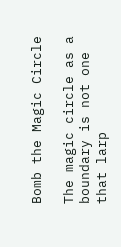Bomb the Magic Circle

The magic circle as a boundary is not one that larp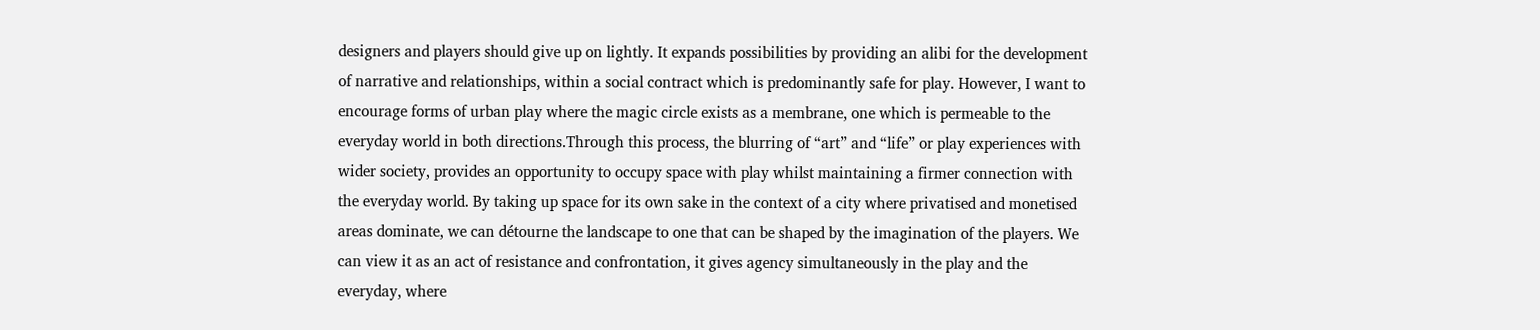designers and players should give up on lightly. It expands possibilities by providing an alibi for the development of narrative and relationships, within a social contract which is predominantly safe for play. However, I want to encourage forms of urban play where the magic circle exists as a membrane, one which is permeable to the everyday world in both directions.Through this process, the blurring of “art” and “life” or play experiences with wider society, provides an opportunity to occupy space with play whilst maintaining a firmer connection with the everyday world. By taking up space for its own sake in the context of a city where privatised and monetised areas dominate, we can détourne the landscape to one that can be shaped by the imagination of the players. We can view it as an act of resistance and confrontation, it gives agency simultaneously in the play and the everyday, where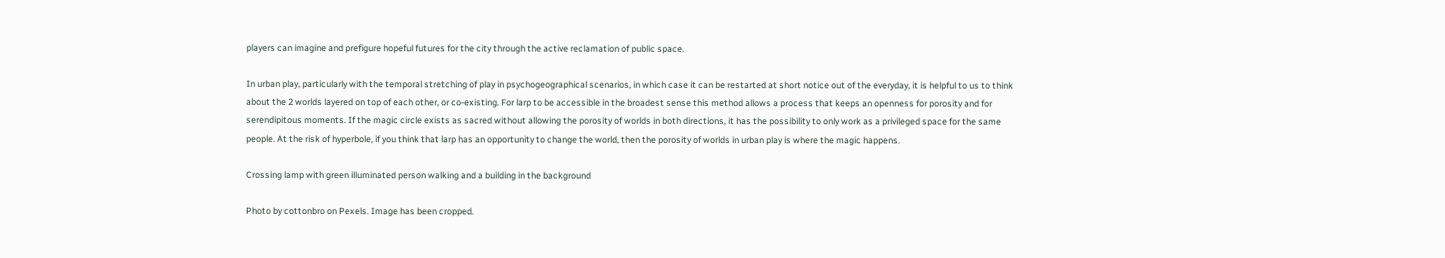players can imagine and prefigure hopeful futures for the city through the active reclamation of public space.

In urban play, particularly with the temporal stretching of play in psychogeographical scenarios, in which case it can be restarted at short notice out of the everyday, it is helpful to us to think about the 2 worlds layered on top of each other, or co-existing. For larp to be accessible in the broadest sense this method allows a process that keeps an openness for porosity and for serendipitous moments. If the magic circle exists as sacred without allowing the porosity of worlds in both directions, it has the possibility to only work as a privileged space for the same people. At the risk of hyperbole, if you think that larp has an opportunity to change the world, then the porosity of worlds in urban play is where the magic happens.

Crossing lamp with green illuminated person walking and a building in the background

Photo by cottonbro on Pexels. Image has been cropped.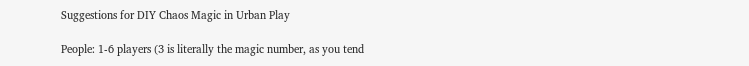Suggestions for DIY Chaos Magic in Urban Play

People: 1-6 players (3 is literally the magic number, as you tend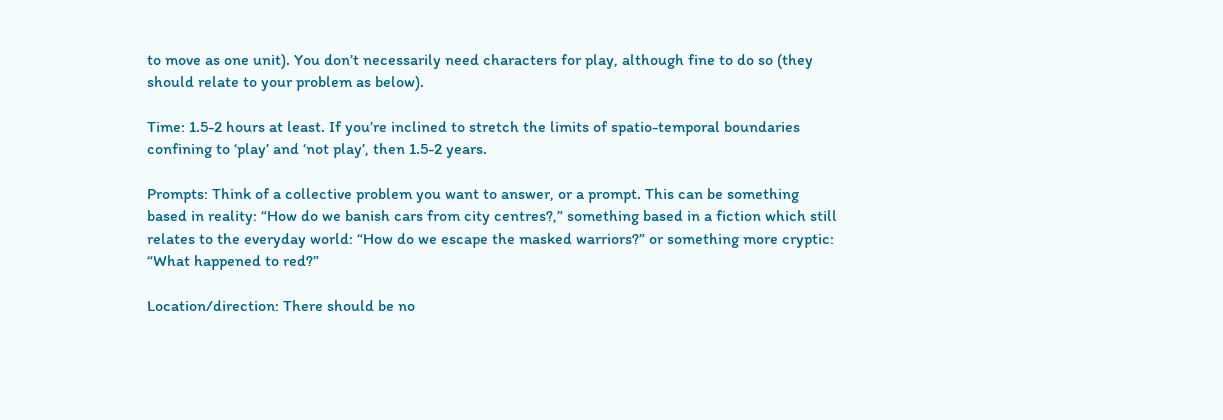to move as one unit). You don’t necessarily need characters for play, although fine to do so (they should relate to your problem as below).

Time: 1.5-2 hours at least. If you’re inclined to stretch the limits of spatio-temporal boundaries confining to ‘play’ and ‘not play’, then 1.5-2 years.

Prompts: Think of a collective problem you want to answer, or a prompt. This can be something based in reality: “How do we banish cars from city centres?,” something based in a fiction which still relates to the everyday world: “How do we escape the masked warriors?” or something more cryptic: “What happened to red?”

Location/direction: There should be no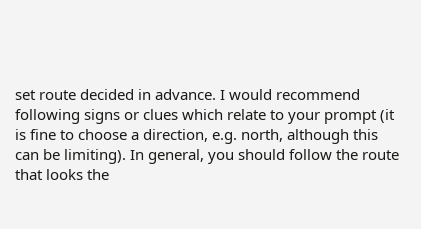set route decided in advance. I would recommend following signs or clues which relate to your prompt (it is fine to choose a direction, e.g. north, although this can be limiting). In general, you should follow the route that looks the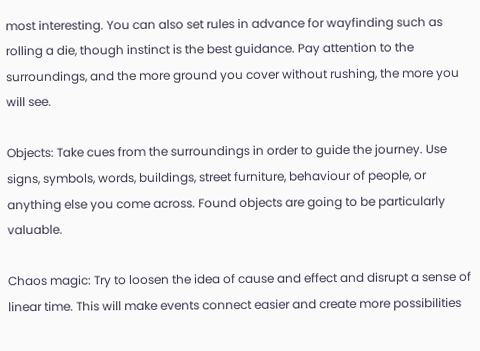most interesting. You can also set rules in advance for wayfinding such as rolling a die, though instinct is the best guidance. Pay attention to the surroundings, and the more ground you cover without rushing, the more you will see.

Objects: Take cues from the surroundings in order to guide the journey. Use signs, symbols, words, buildings, street furniture, behaviour of people, or anything else you come across. Found objects are going to be particularly valuable.

Chaos magic: Try to loosen the idea of cause and effect and disrupt a sense of linear time. This will make events connect easier and create more possibilities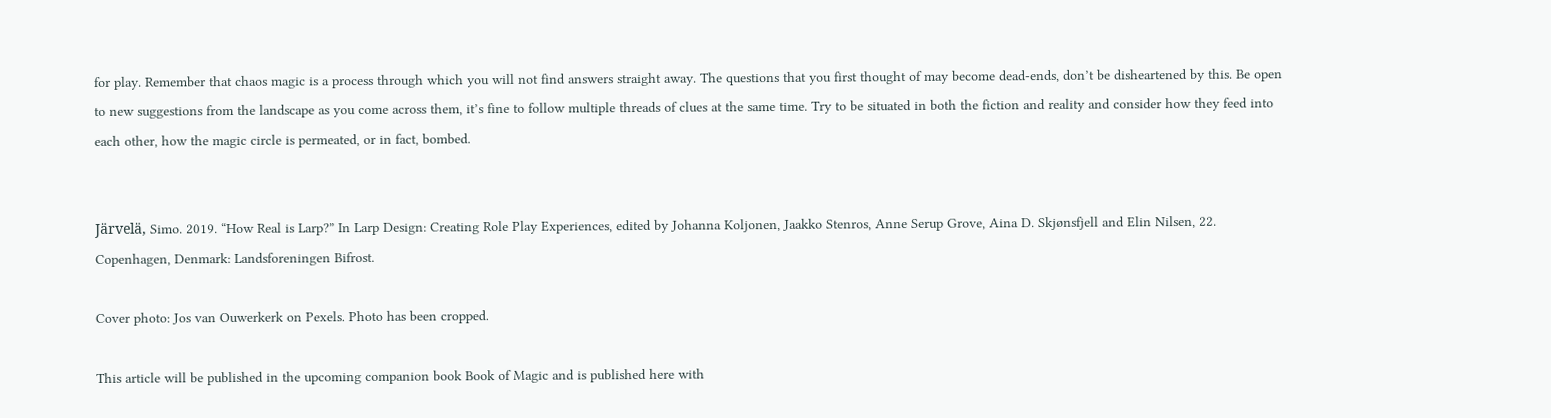for play. Remember that chaos magic is a process through which you will not find answers straight away. The questions that you first thought of may become dead-ends, don’t be disheartened by this. Be open to new suggestions from the landscape as you come across them, it’s fine to follow multiple threads of clues at the same time. Try to be situated in both the fiction and reality and consider how they feed into each other, how the magic circle is permeated, or in fact, bombed.


Järvelä, Simo. 2019. “How Real is Larp?” In Larp Design: Creating Role Play Experiences, edited by Johanna Koljonen, Jaakko Stenros, Anne Serup Grove, Aina D. Skjønsfjell and Elin Nilsen, 22. Copenhagen, Denmark: Landsforeningen Bifrost.

Cover photo: Jos van Ouwerkerk on Pexels. Photo has been cropped.

This article will be published in the upcoming companion book Book of Magic and is published here with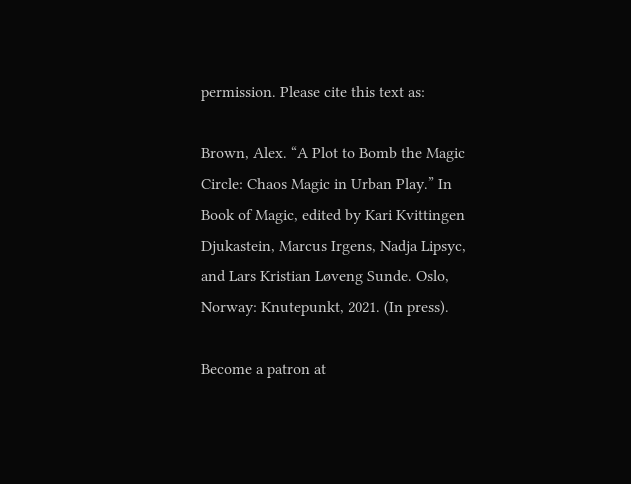permission. Please cite this text as:

Brown, Alex. “A Plot to Bomb the Magic Circle: Chaos Magic in Urban Play.” In Book of Magic, edited by Kari Kvittingen Djukastein, Marcus Irgens, Nadja Lipsyc, and Lars Kristian Løveng Sunde. Oslo, Norway: Knutepunkt, 2021. (In press).

Become a patron at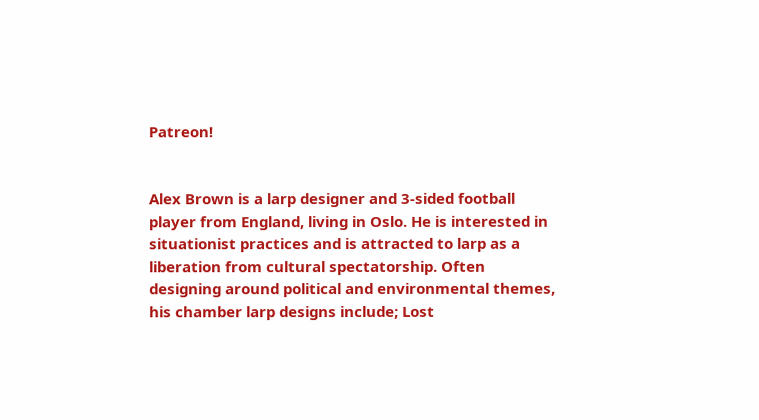Patreon!


Alex Brown is a larp designer and 3-sided football player from England, living in Oslo. He is interested in situationist practices and is attracted to larp as a liberation from cultural spectatorship. Often designing around political and environmental themes, his chamber larp designs include; Lost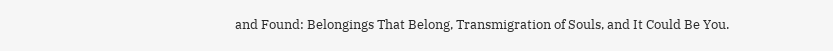and Found: Belongings That Belong, Transmigration of Souls, and It Could Be You.